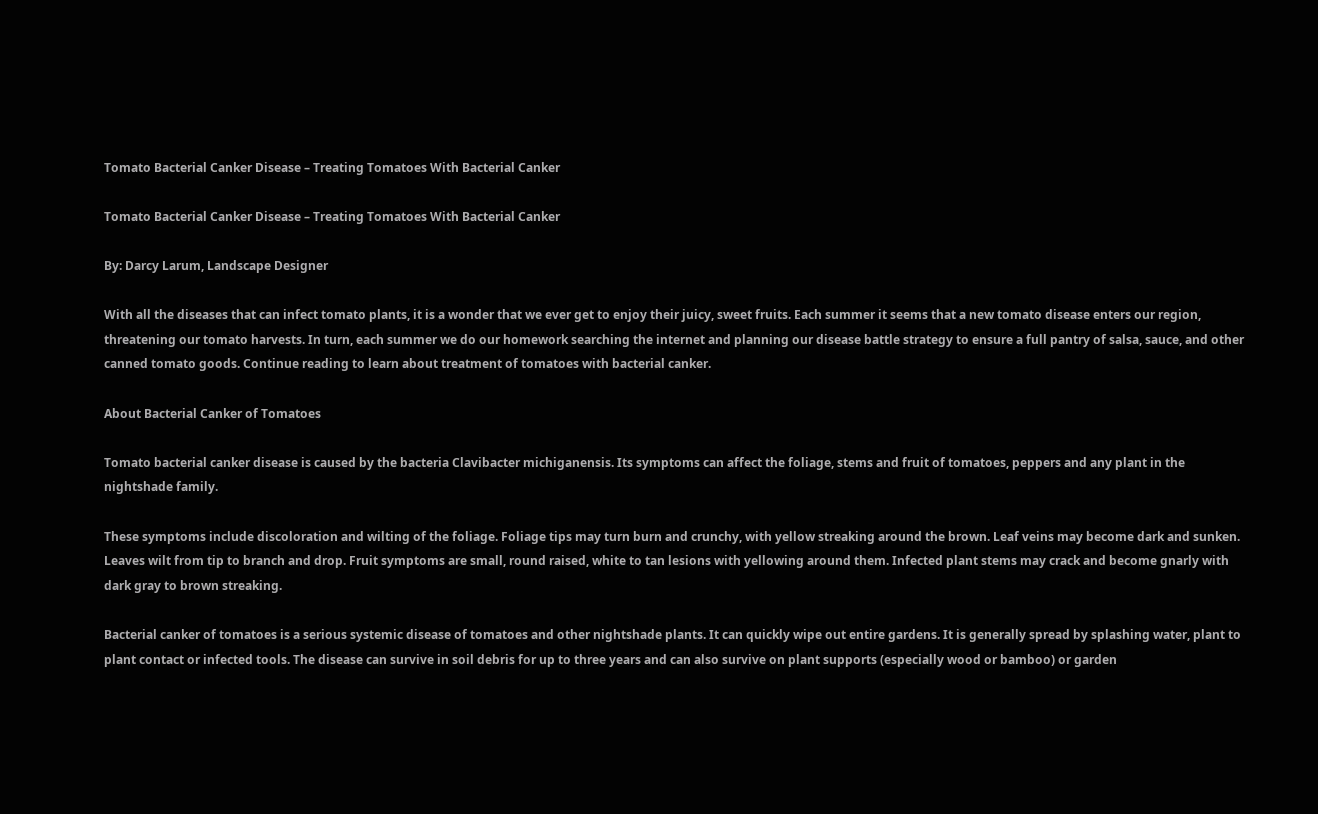Tomato Bacterial Canker Disease – Treating Tomatoes With Bacterial Canker

Tomato Bacterial Canker Disease – Treating Tomatoes With Bacterial Canker

By: Darcy Larum, Landscape Designer

With all the diseases that can infect tomato plants, it is a wonder that we ever get to enjoy their juicy, sweet fruits. Each summer it seems that a new tomato disease enters our region, threatening our tomato harvests. In turn, each summer we do our homework searching the internet and planning our disease battle strategy to ensure a full pantry of salsa, sauce, and other canned tomato goods. Continue reading to learn about treatment of tomatoes with bacterial canker.

About Bacterial Canker of Tomatoes

Tomato bacterial canker disease is caused by the bacteria Clavibacter michiganensis. Its symptoms can affect the foliage, stems and fruit of tomatoes, peppers and any plant in the nightshade family.

These symptoms include discoloration and wilting of the foliage. Foliage tips may turn burn and crunchy, with yellow streaking around the brown. Leaf veins may become dark and sunken. Leaves wilt from tip to branch and drop. Fruit symptoms are small, round raised, white to tan lesions with yellowing around them. Infected plant stems may crack and become gnarly with dark gray to brown streaking.

Bacterial canker of tomatoes is a serious systemic disease of tomatoes and other nightshade plants. It can quickly wipe out entire gardens. It is generally spread by splashing water, plant to plant contact or infected tools. The disease can survive in soil debris for up to three years and can also survive on plant supports (especially wood or bamboo) or garden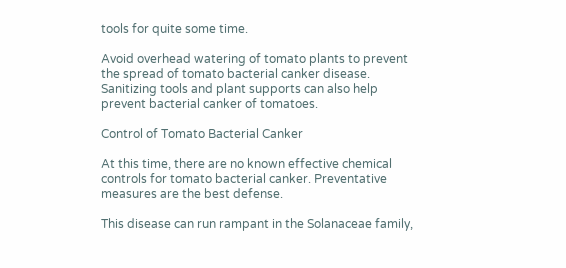tools for quite some time.

Avoid overhead watering of tomato plants to prevent the spread of tomato bacterial canker disease. Sanitizing tools and plant supports can also help prevent bacterial canker of tomatoes.

Control of Tomato Bacterial Canker

At this time, there are no known effective chemical controls for tomato bacterial canker. Preventative measures are the best defense.

This disease can run rampant in the Solanaceae family,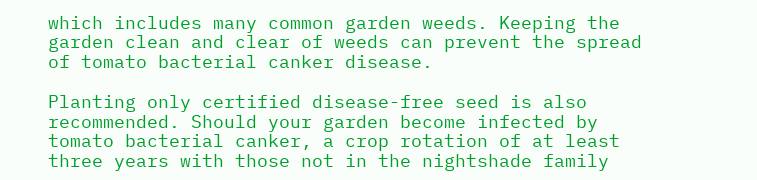which includes many common garden weeds. Keeping the garden clean and clear of weeds can prevent the spread of tomato bacterial canker disease.

Planting only certified disease-free seed is also recommended. Should your garden become infected by tomato bacterial canker, a crop rotation of at least three years with those not in the nightshade family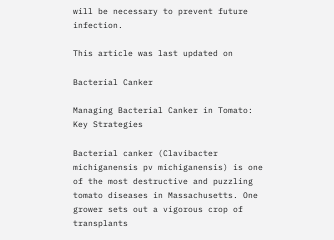will be necessary to prevent future infection.

This article was last updated on

Bacterial Canker

Managing Bacterial Canker in Tomato: Key Strategies

Bacterial canker (Clavibacter michiganensis pv michiganensis) is one of the most destructive and puzzling tomato diseases in Massachusetts. One grower sets out a vigorous crop of transplants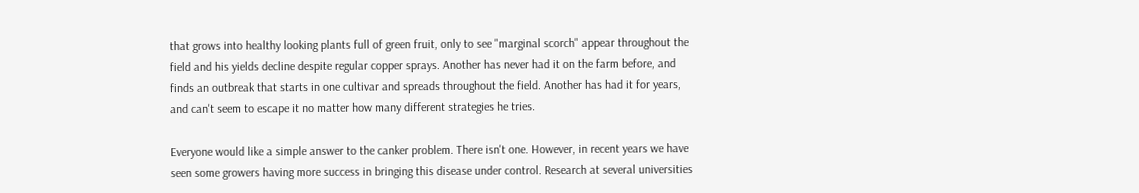that grows into healthy looking plants full of green fruit, only to see "marginal scorch" appear throughout the field and his yields decline despite regular copper sprays. Another has never had it on the farm before, and finds an outbreak that starts in one cultivar and spreads throughout the field. Another has had it for years, and can't seem to escape it no matter how many different strategies he tries.

Everyone would like a simple answer to the canker problem. There isn't one. However, in recent years we have seen some growers having more success in bringing this disease under control. Research at several universities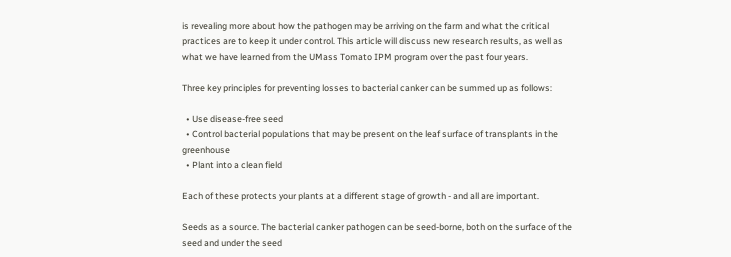is revealing more about how the pathogen may be arriving on the farm and what the critical practices are to keep it under control. This article will discuss new research results, as well as what we have learned from the UMass Tomato IPM program over the past four years.

Three key principles for preventing losses to bacterial canker can be summed up as follows:

  • Use disease-free seed
  • Control bacterial populations that may be present on the leaf surface of transplants in the greenhouse
  • Plant into a clean field

Each of these protects your plants at a different stage of growth - and all are important.

Seeds as a source. The bacterial canker pathogen can be seed-borne, both on the surface of the seed and under the seed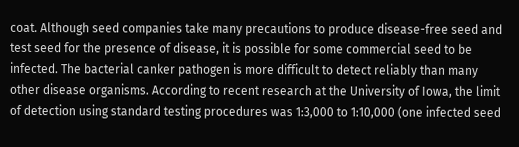coat. Although seed companies take many precautions to produce disease-free seed and test seed for the presence of disease, it is possible for some commercial seed to be infected. The bacterial canker pathogen is more difficult to detect reliably than many other disease organisms. According to recent research at the University of Iowa, the limit of detection using standard testing procedures was 1:3,000 to 1:10,000 (one infected seed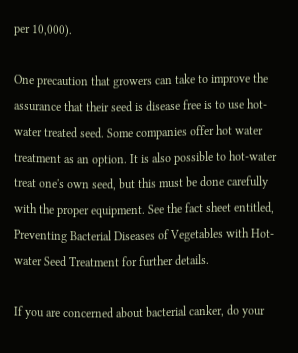per 10,000).

One precaution that growers can take to improve the assurance that their seed is disease free is to use hot-water treated seed. Some companies offer hot water treatment as an option. It is also possible to hot-water treat one's own seed, but this must be done carefully with the proper equipment. See the fact sheet entitled, Preventing Bacterial Diseases of Vegetables with Hot-water Seed Treatment for further details.

If you are concerned about bacterial canker, do your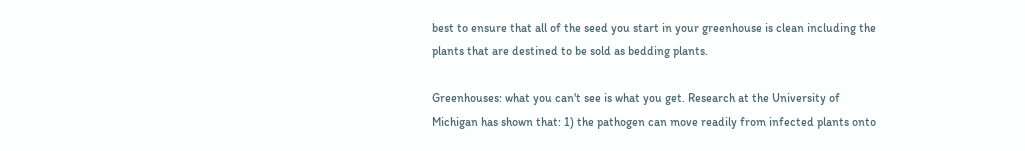best to ensure that all of the seed you start in your greenhouse is clean including the plants that are destined to be sold as bedding plants.

Greenhouses: what you can't see is what you get. Research at the University of Michigan has shown that: 1) the pathogen can move readily from infected plants onto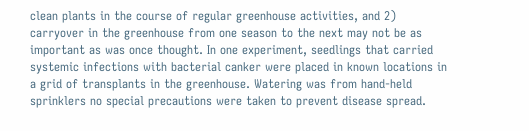clean plants in the course of regular greenhouse activities, and 2) carryover in the greenhouse from one season to the next may not be as important as was once thought. In one experiment, seedlings that carried systemic infections with bacterial canker were placed in known locations in a grid of transplants in the greenhouse. Watering was from hand-held sprinklers no special precautions were taken to prevent disease spread.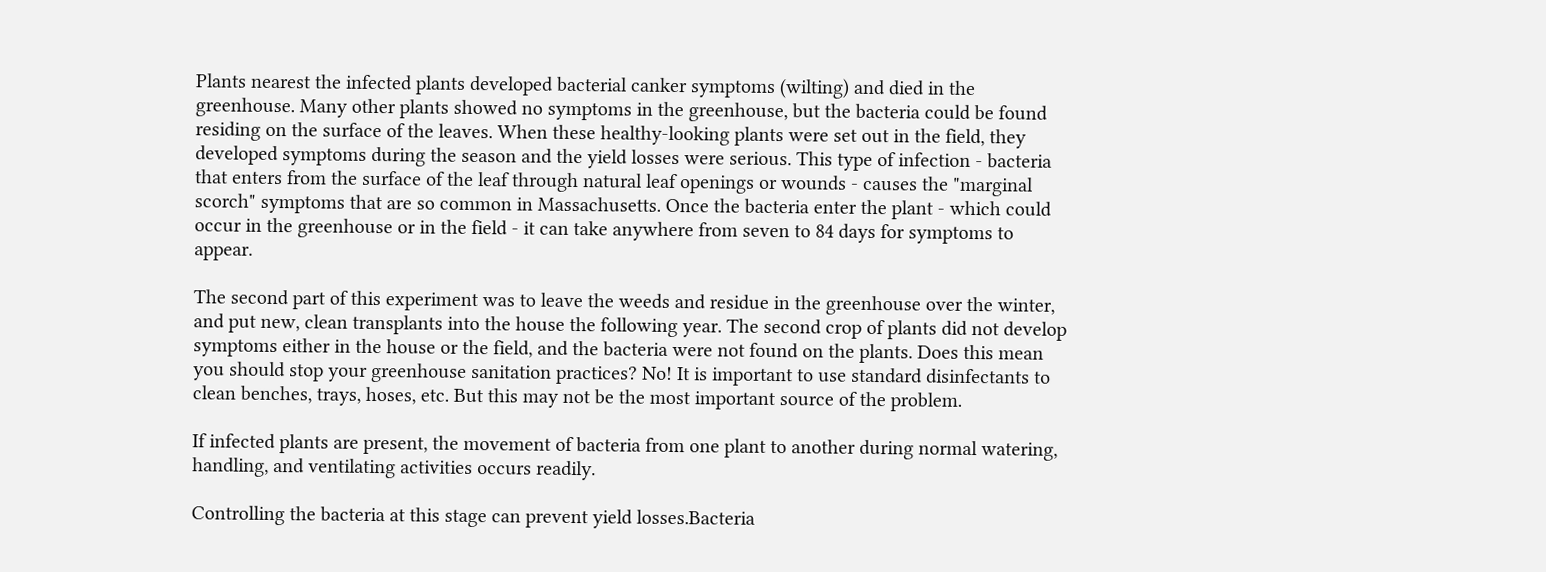Plants nearest the infected plants developed bacterial canker symptoms (wilting) and died in the greenhouse. Many other plants showed no symptoms in the greenhouse, but the bacteria could be found residing on the surface of the leaves. When these healthy-looking plants were set out in the field, they developed symptoms during the season and the yield losses were serious. This type of infection - bacteria that enters from the surface of the leaf through natural leaf openings or wounds - causes the "marginal scorch" symptoms that are so common in Massachusetts. Once the bacteria enter the plant - which could occur in the greenhouse or in the field - it can take anywhere from seven to 84 days for symptoms to appear.

The second part of this experiment was to leave the weeds and residue in the greenhouse over the winter, and put new, clean transplants into the house the following year. The second crop of plants did not develop symptoms either in the house or the field, and the bacteria were not found on the plants. Does this mean you should stop your greenhouse sanitation practices? No! It is important to use standard disinfectants to clean benches, trays, hoses, etc. But this may not be the most important source of the problem.

If infected plants are present, the movement of bacteria from one plant to another during normal watering, handling, and ventilating activities occurs readily.

Controlling the bacteria at this stage can prevent yield losses.Bacteria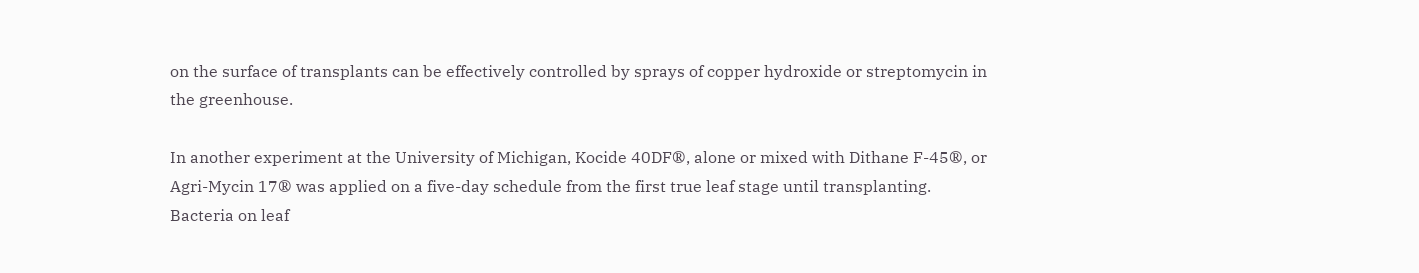on the surface of transplants can be effectively controlled by sprays of copper hydroxide or streptomycin in the greenhouse.

In another experiment at the University of Michigan, Kocide 40DF®, alone or mixed with Dithane F-45®, or Agri-Mycin 17® was applied on a five-day schedule from the first true leaf stage until transplanting. Bacteria on leaf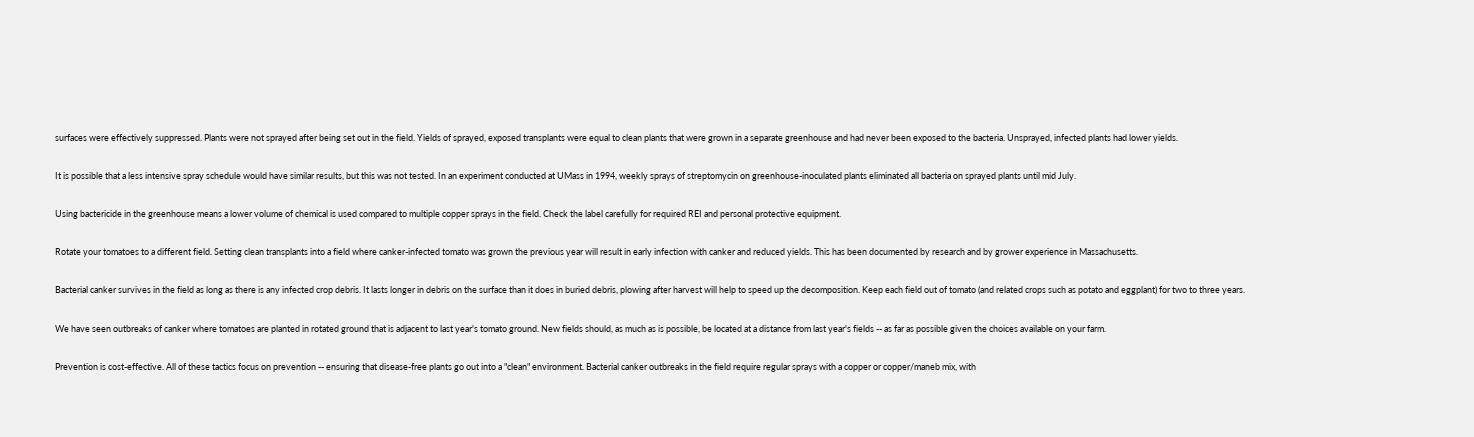surfaces were effectively suppressed. Plants were not sprayed after being set out in the field. Yields of sprayed, exposed transplants were equal to clean plants that were grown in a separate greenhouse and had never been exposed to the bacteria. Unsprayed, infected plants had lower yields.

It is possible that a less intensive spray schedule would have similar results, but this was not tested. In an experiment conducted at UMass in 1994, weekly sprays of streptomycin on greenhouse-inoculated plants eliminated all bacteria on sprayed plants until mid July.

Using bactericide in the greenhouse means a lower volume of chemical is used compared to multiple copper sprays in the field. Check the label carefully for required REI and personal protective equipment.

Rotate your tomatoes to a different field. Setting clean transplants into a field where canker-infected tomato was grown the previous year will result in early infection with canker and reduced yields. This has been documented by research and by grower experience in Massachusetts.

Bacterial canker survives in the field as long as there is any infected crop debris. It lasts longer in debris on the surface than it does in buried debris, plowing after harvest will help to speed up the decomposition. Keep each field out of tomato (and related crops such as potato and eggplant) for two to three years.

We have seen outbreaks of canker where tomatoes are planted in rotated ground that is adjacent to last year's tomato ground. New fields should, as much as is possible, be located at a distance from last year's fields -- as far as possible given the choices available on your farm.

Prevention is cost-effective. All of these tactics focus on prevention -- ensuring that disease-free plants go out into a "clean" environment. Bacterial canker outbreaks in the field require regular sprays with a copper or copper/maneb mix, with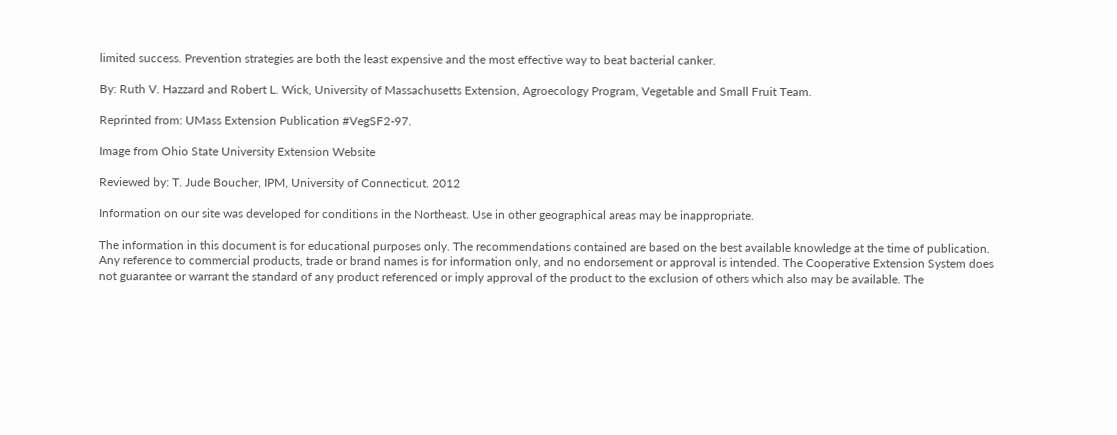limited success. Prevention strategies are both the least expensive and the most effective way to beat bacterial canker.

By: Ruth V. Hazzard and Robert L. Wick, University of Massachusetts Extension, Agroecology Program, Vegetable and Small Fruit Team.

Reprinted from: UMass Extension Publication #VegSF2-97.

Image from Ohio State University Extension Website

Reviewed by: T. Jude Boucher, IPM, University of Connecticut. 2012

Information on our site was developed for conditions in the Northeast. Use in other geographical areas may be inappropriate.

The information in this document is for educational purposes only. The recommendations contained are based on the best available knowledge at the time of publication. Any reference to commercial products, trade or brand names is for information only, and no endorsement or approval is intended. The Cooperative Extension System does not guarantee or warrant the standard of any product referenced or imply approval of the product to the exclusion of others which also may be available. The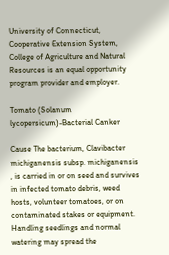University of Connecticut, Cooperative Extension System, College of Agriculture and Natural Resources is an equal opportunity program provider and employer.

Tomato (Solanum lycopersicum)-Bacterial Canker

Cause The bacterium, Clavibacter michiganensis subsp. michiganensis , is carried in or on seed and survives in infected tomato debris, weed hosts, volunteer tomatoes, or on contaminated stakes or equipment. Handling seedlings and normal watering may spread the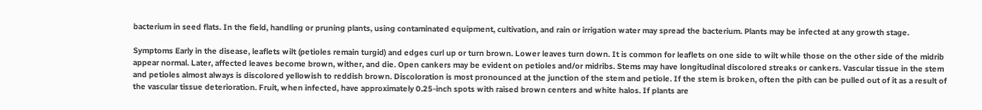bacterium in seed flats. In the field, handling or pruning plants, using contaminated equipment, cultivation, and rain or irrigation water may spread the bacterium. Plants may be infected at any growth stage.

Symptoms Early in the disease, leaflets wilt (petioles remain turgid) and edges curl up or turn brown. Lower leaves turn down. It is common for leaflets on one side to wilt while those on the other side of the midrib appear normal. Later, affected leaves become brown, wither, and die. Open cankers may be evident on petioles and/or midribs. Stems may have longitudinal discolored streaks or cankers. Vascular tissue in the stem and petioles almost always is discolored yellowish to reddish brown. Discoloration is most pronounced at the junction of the stem and petiole. If the stem is broken, often the pith can be pulled out of it as a result of the vascular tissue deterioration. Fruit, when infected, have approximately 0.25-inch spots with raised brown centers and white halos. If plants are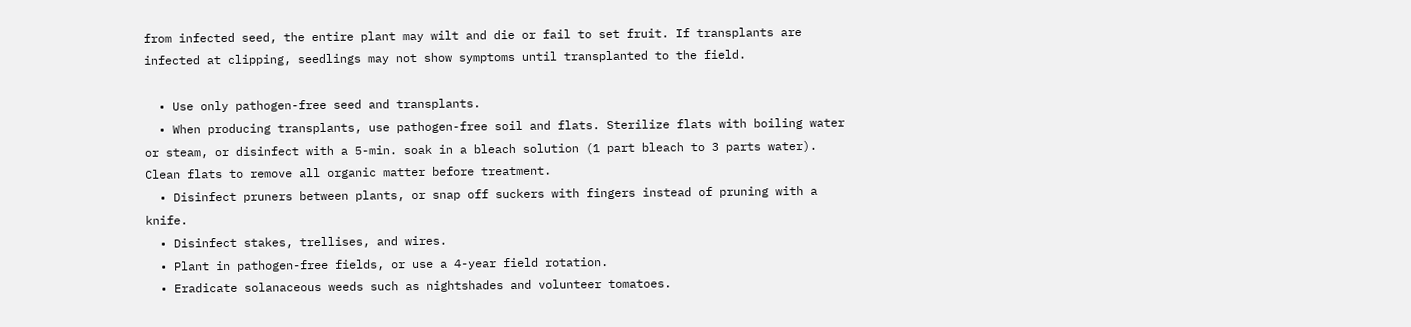from infected seed, the entire plant may wilt and die or fail to set fruit. If transplants are infected at clipping, seedlings may not show symptoms until transplanted to the field.

  • Use only pathogen-free seed and transplants.
  • When producing transplants, use pathogen-free soil and flats. Sterilize flats with boiling water or steam, or disinfect with a 5-min. soak in a bleach solution (1 part bleach to 3 parts water). Clean flats to remove all organic matter before treatment.
  • Disinfect pruners between plants, or snap off suckers with fingers instead of pruning with a knife.
  • Disinfect stakes, trellises, and wires.
  • Plant in pathogen-free fields, or use a 4-year field rotation.
  • Eradicate solanaceous weeds such as nightshades and volunteer tomatoes.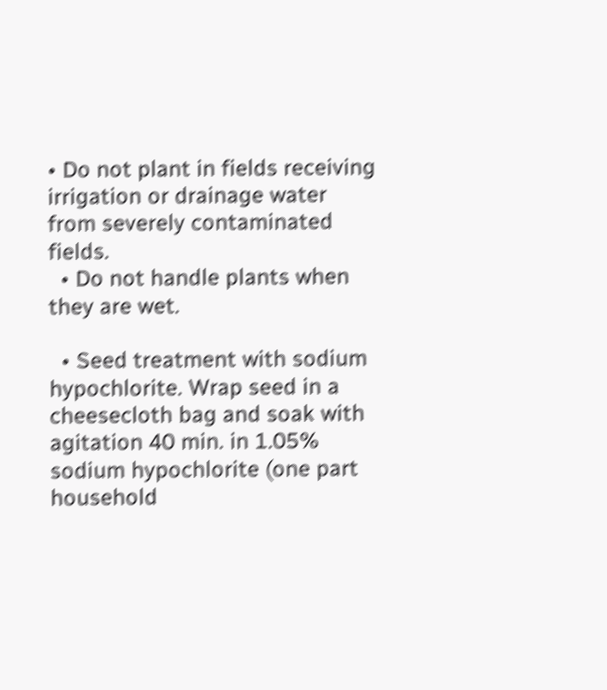• Do not plant in fields receiving irrigation or drainage water from severely contaminated fields.
  • Do not handle plants when they are wet.

  • Seed treatment with sodium hypochlorite. Wrap seed in a cheesecloth bag and soak with agitation 40 min. in 1.05% sodium hypochlorite (one part household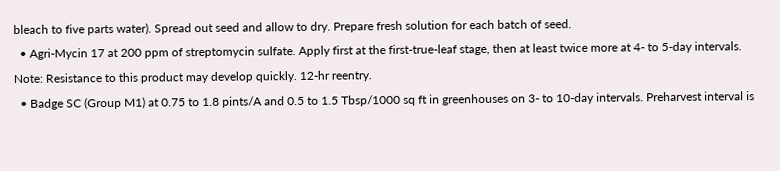bleach to five parts water). Spread out seed and allow to dry. Prepare fresh solution for each batch of seed.
  • Agri-Mycin 17 at 200 ppm of streptomycin sulfate. Apply first at the first-true-leaf stage, then at least twice more at 4- to 5-day intervals. Note: Resistance to this product may develop quickly. 12-hr reentry.
  • Badge SC (Group M1) at 0.75 to 1.8 pints/A and 0.5 to 1.5 Tbsp/1000 sq ft in greenhouses on 3- to 10-day intervals. Preharvest interval is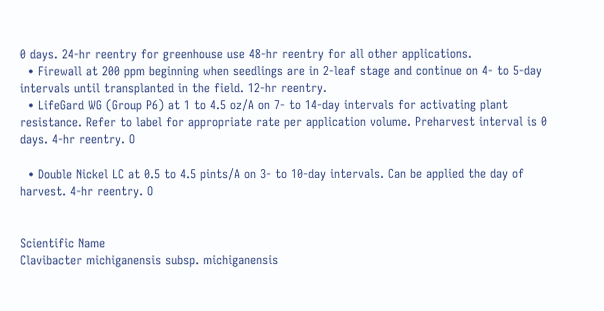0 days. 24-hr reentry for greenhouse use 48-hr reentry for all other applications.
  • Firewall at 200 ppm beginning when seedlings are in 2-leaf stage and continue on 4- to 5-day intervals until transplanted in the field. 12-hr reentry.
  • LifeGard WG (Group P6) at 1 to 4.5 oz/A on 7- to 14-day intervals for activating plant resistance. Refer to label for appropriate rate per application volume. Preharvest interval is 0 days. 4-hr reentry. O

  • Double Nickel LC at 0.5 to 4.5 pints/A on 3- to 10-day intervals. Can be applied the day of harvest. 4-hr reentry. O


Scientific Name
Clavibacter michiganensis subsp. michiganensis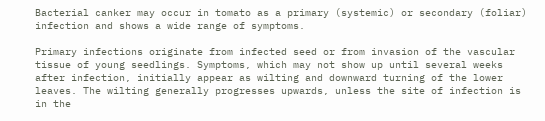Bacterial canker may occur in tomato as a primary (systemic) or secondary (foliar) infection and shows a wide range of symptoms.

Primary infections originate from infected seed or from invasion of the vascular tissue of young seedlings. Symptoms, which may not show up until several weeks after infection, initially appear as wilting and downward turning of the lower leaves. The wilting generally progresses upwards, unless the site of infection is in the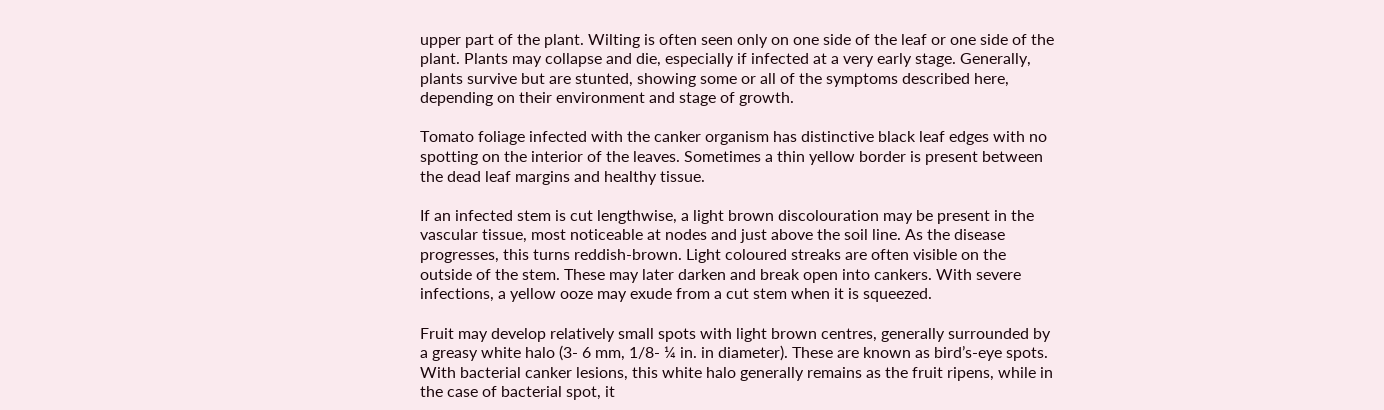upper part of the plant. Wilting is often seen only on one side of the leaf or one side of the plant. Plants may collapse and die, especially if infected at a very early stage. Generally, plants survive but are stunted, showing some or all of the symptoms described here, depending on their environment and stage of growth.

Tomato foliage infected with the canker organism has distinctive black leaf edges with no spotting on the interior of the leaves. Sometimes a thin yellow border is present between the dead leaf margins and healthy tissue.

If an infected stem is cut lengthwise, a light brown discolouration may be present in the vascular tissue, most noticeable at nodes and just above the soil line. As the disease progresses, this turns reddish-brown. Light coloured streaks are often visible on the outside of the stem. These may later darken and break open into cankers. With severe infections, a yellow ooze may exude from a cut stem when it is squeezed.

Fruit may develop relatively small spots with light brown centres, generally surrounded by a greasy white halo (3- 6 mm, 1/8- ¼ in. in diameter). These are known as bird’s-eye spots. With bacterial canker lesions, this white halo generally remains as the fruit ripens, while in the case of bacterial spot, it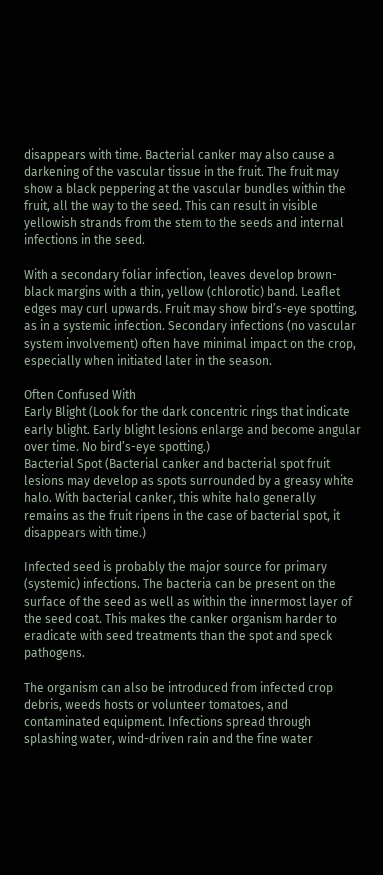disappears with time. Bacterial canker may also cause a darkening of the vascular tissue in the fruit. The fruit may show a black peppering at the vascular bundles within the fruit, all the way to the seed. This can result in visible yellowish strands from the stem to the seeds and internal infections in the seed.

With a secondary foliar infection, leaves develop brown-black margins with a thin, yellow (chlorotic) band. Leaflet edges may curl upwards. Fruit may show bird’s-eye spotting, as in a systemic infection. Secondary infections (no vascular system involvement) often have minimal impact on the crop, especially when initiated later in the season.

Often Confused With
Early Blight (Look for the dark concentric rings that indicate early blight. Early blight lesions enlarge and become angular over time. No bird’s-eye spotting.)
Bacterial Spot (Bacterial canker and bacterial spot fruit lesions may develop as spots surrounded by a greasy white halo. With bacterial canker, this white halo generally remains as the fruit ripens in the case of bacterial spot, it disappears with time.)

Infected seed is probably the major source for primary (systemic) infections. The bacteria can be present on the surface of the seed as well as within the innermost layer of the seed coat. This makes the canker organism harder to eradicate with seed treatments than the spot and speck pathogens.

The organism can also be introduced from infected crop debris, weeds hosts or volunteer tomatoes, and contaminated equipment. Infections spread through splashing water, wind-driven rain and the fine water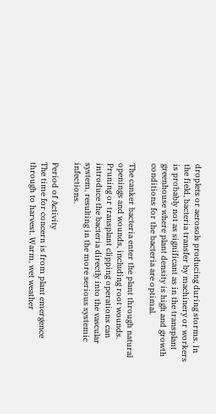droplets or aerosols producing during storms. In the field, bacteria transfer by machinery or workers is probably not as significant as in the transplant greenhouse where plant density is high and growth conditions for the bacteria are optimal.

The canker bacteria enter the plant through natural openings and wounds, including root wounds. Pruning or transplant clipping operations can introduce the bacteria directly into the vascular system, resulting in the more serious systemic infections.

Period of Activity
The time for concern is from plant emergence through to harvest. Warm, wet weather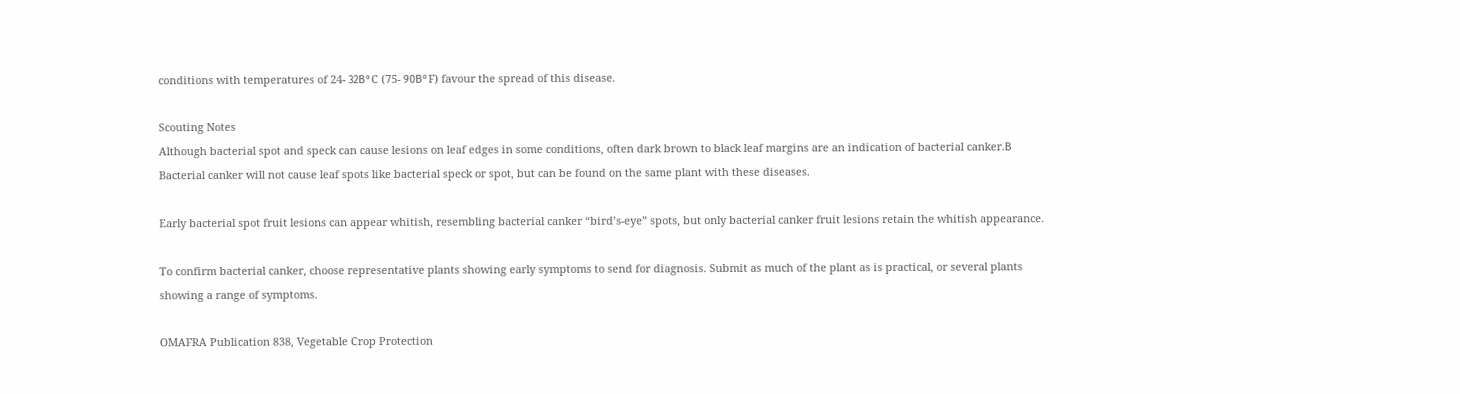conditions with temperatures of 24- 32В°C (75- 90В°F) favour the spread of this disease.

Scouting Notes
Although bacterial spot and speck can cause lesions on leaf edges in some conditions, often dark brown to black leaf margins are an indication of bacterial canker.В Bacterial canker will not cause leaf spots like bacterial speck or spot, but can be found on the same plant with these diseases.

Early bacterial spot fruit lesions can appear whitish, resembling bacterial canker “bird’s-eye” spots, but only bacterial canker fruit lesions retain the whitish appearance.

To confirm bacterial canker, choose representative plants showing early symptoms to send for diagnosis. Submit as much of the plant as is practical, or several plants showing a range of symptoms.

OMAFRA Publication 838, Vegetable Crop Protection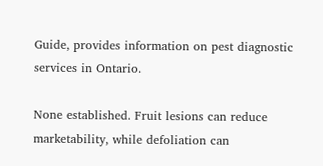Guide, provides information on pest diagnostic services in Ontario.

None established. Fruit lesions can reduce marketability, while defoliation can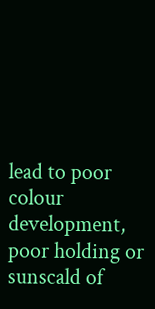lead to poor colour development, poor holding or sunscald of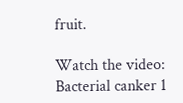fruit.

Watch the video: Bacterial canker 1